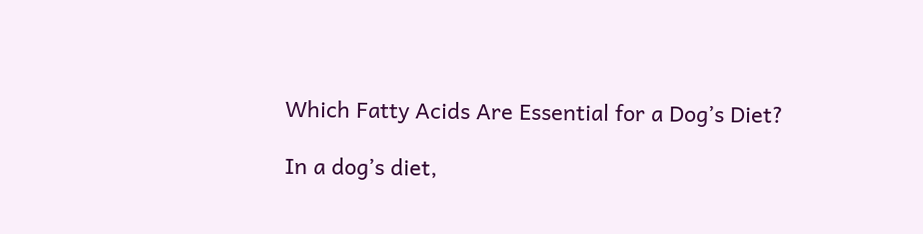Which Fatty Acids Are Essential for a Dog’s Diet?

In a dog’s diet,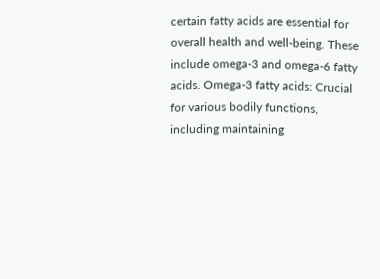certain fatty acids are essential for overall health and well-being. These include omega-3 and omega-6 fatty acids. Omega-3 fatty acids: Crucial for various bodily functions, including maintaining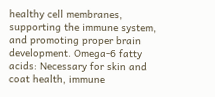healthy cell membranes, supporting the immune system, and promoting proper brain development. Omega-6 fatty acids: Necessary for skin and coat health, immune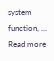system function, … Read more